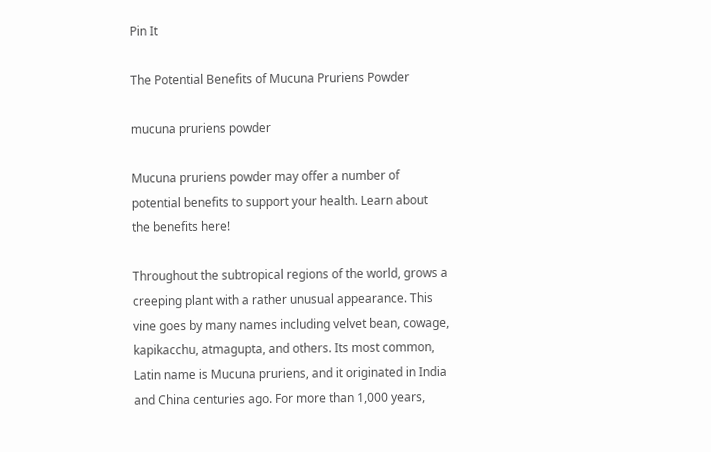Pin It

The Potential Benefits of Mucuna Pruriens Powder

mucuna pruriens powder

Mucuna pruriens powder may offer a number of potential benefits to support your health. Learn about the benefits here!

Throughout the subtropical regions of the world, grows a creeping plant with a rather unusual appearance. This vine goes by many names including velvet bean, cowage, kapikacchu, atmagupta, and others. Its most common, Latin name is Mucuna pruriens, and it originated in India and China centuries ago. For more than 1,000 years,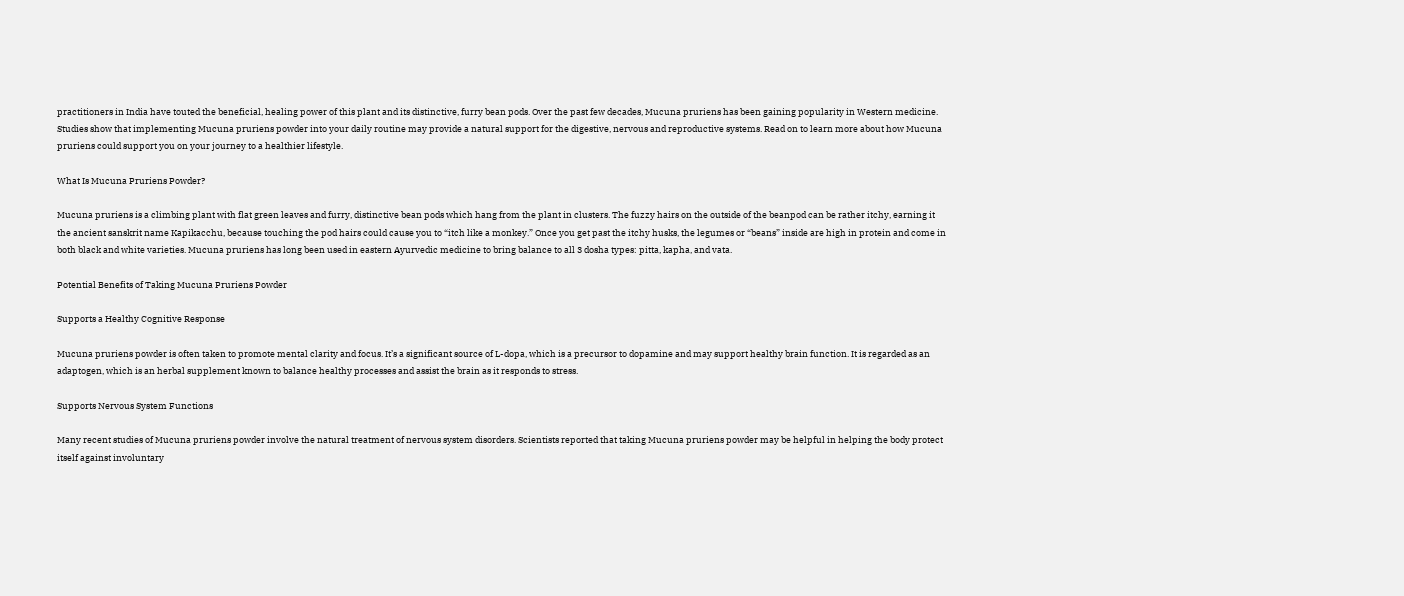practitioners in India have touted the beneficial, healing power of this plant and its distinctive, furry bean pods. Over the past few decades, Mucuna pruriens has been gaining popularity in Western medicine. Studies show that implementing Mucuna pruriens powder into your daily routine may provide a natural support for the digestive, nervous and reproductive systems. Read on to learn more about how Mucuna pruriens could support you on your journey to a healthier lifestyle.

What Is Mucuna Pruriens Powder?

Mucuna pruriens is a climbing plant with flat green leaves and furry, distinctive bean pods which hang from the plant in clusters. The fuzzy hairs on the outside of the beanpod can be rather itchy, earning it the ancient sanskrit name Kapikacchu, because touching the pod hairs could cause you to “itch like a monkey.” Once you get past the itchy husks, the legumes or “beans” inside are high in protein and come in both black and white varieties. Mucuna pruriens has long been used in eastern Ayurvedic medicine to bring balance to all 3 dosha types: pitta, kapha, and vata.

Potential Benefits of Taking Mucuna Pruriens Powder

Supports a Healthy Cognitive Response

Mucuna pruriens powder is often taken to promote mental clarity and focus. It’s a significant source of L-dopa, which is a precursor to dopamine and may support healthy brain function. It is regarded as an adaptogen, which is an herbal supplement known to balance healthy processes and assist the brain as it responds to stress.

Supports Nervous System Functions

Many recent studies of Mucuna pruriens powder involve the natural treatment of nervous system disorders. Scientists reported that taking Mucuna pruriens powder may be helpful in helping the body protect itself against involuntary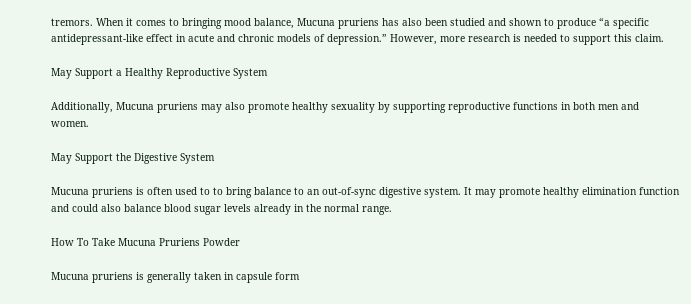tremors. When it comes to bringing mood balance, Mucuna pruriens has also been studied and shown to produce “a specific antidepressant-like effect in acute and chronic models of depression.” However, more research is needed to support this claim.

May Support a Healthy Reproductive System

Additionally, Mucuna pruriens may also promote healthy sexuality by supporting reproductive functions in both men and women.

May Support the Digestive System

Mucuna pruriens is often used to to bring balance to an out-of-sync digestive system. It may promote healthy elimination function and could also balance blood sugar levels already in the normal range.

How To Take Mucuna Pruriens Powder

Mucuna pruriens is generally taken in capsule form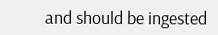and should be ingested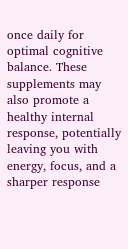once daily for optimal cognitive balance. These supplements may also promote a healthy internal response, potentially leaving you with energy, focus, and a sharper response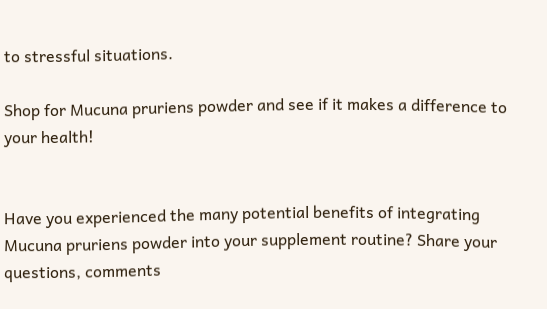to stressful situations.

Shop for Mucuna pruriens powder and see if it makes a difference to your health!


Have you experienced the many potential benefits of integrating Mucuna pruriens powder into your supplement routine? Share your questions, comments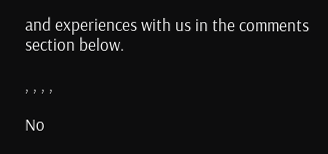and experiences with us in the comments section below.

, , , ,

No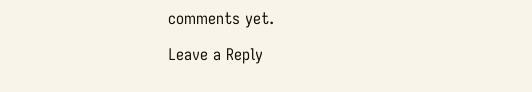comments yet.

Leave a Reply